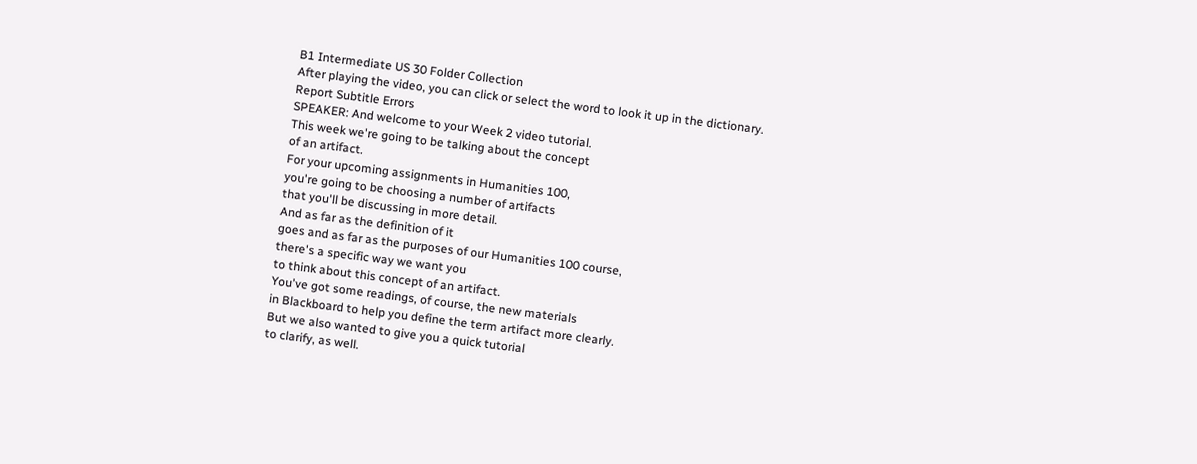B1 Intermediate US 30 Folder Collection
After playing the video, you can click or select the word to look it up in the dictionary.
Report Subtitle Errors
SPEAKER: And welcome to your Week 2 video tutorial.
This week we're going to be talking about the concept
of an artifact.
For your upcoming assignments in Humanities 100,
you're going to be choosing a number of artifacts
that you'll be discussing in more detail.
And as far as the definition of it
goes and as far as the purposes of our Humanities 100 course,
there's a specific way we want you
to think about this concept of an artifact.
You've got some readings, of course, the new materials
in Blackboard to help you define the term artifact more clearly.
But we also wanted to give you a quick tutorial
to clarify, as well.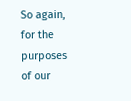So again, for the purposes of our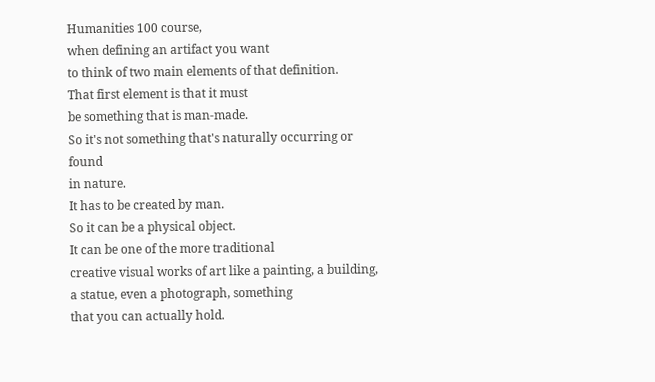Humanities 100 course,
when defining an artifact you want
to think of two main elements of that definition.
That first element is that it must
be something that is man-made.
So it's not something that's naturally occurring or found
in nature.
It has to be created by man.
So it can be a physical object.
It can be one of the more traditional
creative visual works of art like a painting, a building,
a statue, even a photograph, something
that you can actually hold.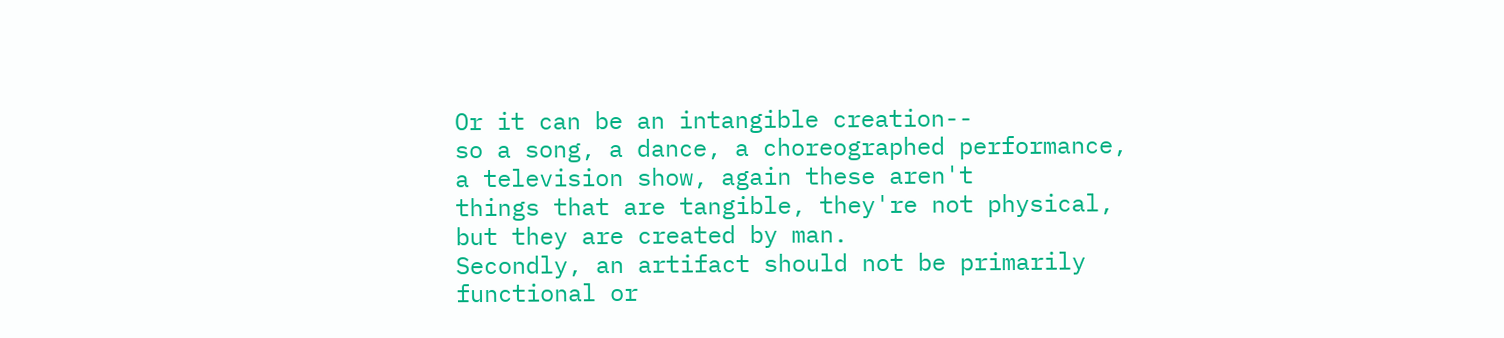Or it can be an intangible creation--
so a song, a dance, a choreographed performance,
a television show, again these aren't
things that are tangible, they're not physical,
but they are created by man.
Secondly, an artifact should not be primarily
functional or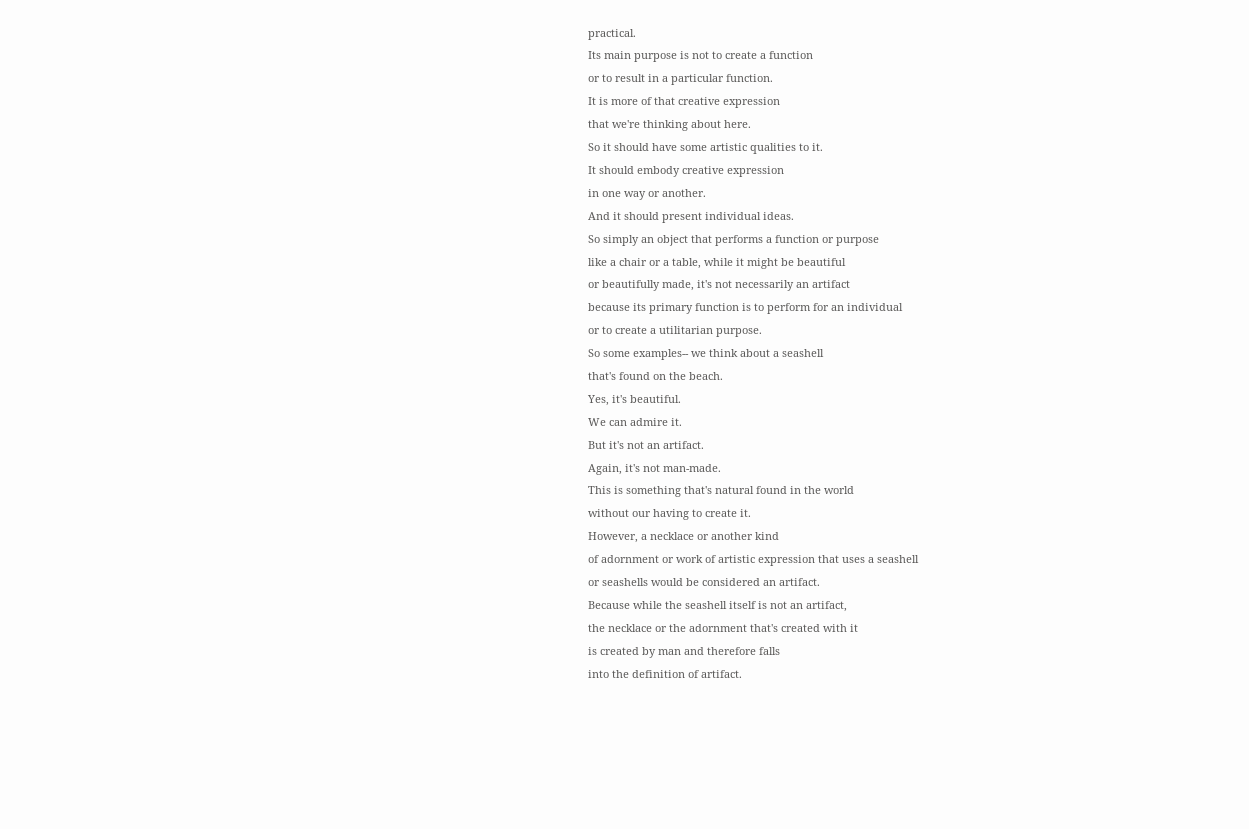practical.
Its main purpose is not to create a function
or to result in a particular function.
It is more of that creative expression
that we're thinking about here.
So it should have some artistic qualities to it.
It should embody creative expression
in one way or another.
And it should present individual ideas.
So simply an object that performs a function or purpose
like a chair or a table, while it might be beautiful
or beautifully made, it's not necessarily an artifact
because its primary function is to perform for an individual
or to create a utilitarian purpose.
So some examples-- we think about a seashell
that's found on the beach.
Yes, it's beautiful.
We can admire it.
But it's not an artifact.
Again, it's not man-made.
This is something that's natural found in the world
without our having to create it.
However, a necklace or another kind
of adornment or work of artistic expression that uses a seashell
or seashells would be considered an artifact.
Because while the seashell itself is not an artifact,
the necklace or the adornment that's created with it
is created by man and therefore falls
into the definition of artifact.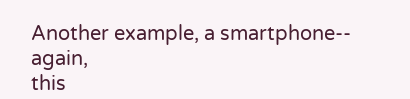Another example, a smartphone-- again,
this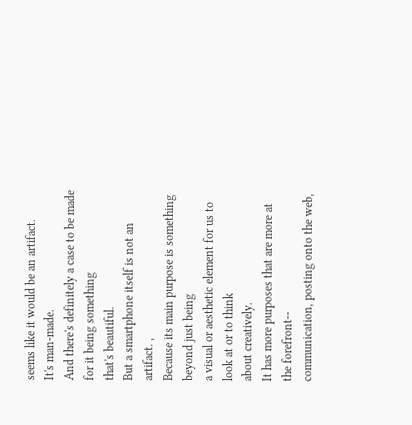seems like it would be an artifact.
It's man-made.
And there's definitely a case to be made for it being something
that's beautiful.
But a smartphone itself is not an artifact. ,
Because its main purpose is something beyond just being
a visual or aesthetic element for us to look at or to think
about creatively.
It has more purposes that are more at the forefront--
communication, posting onto the web,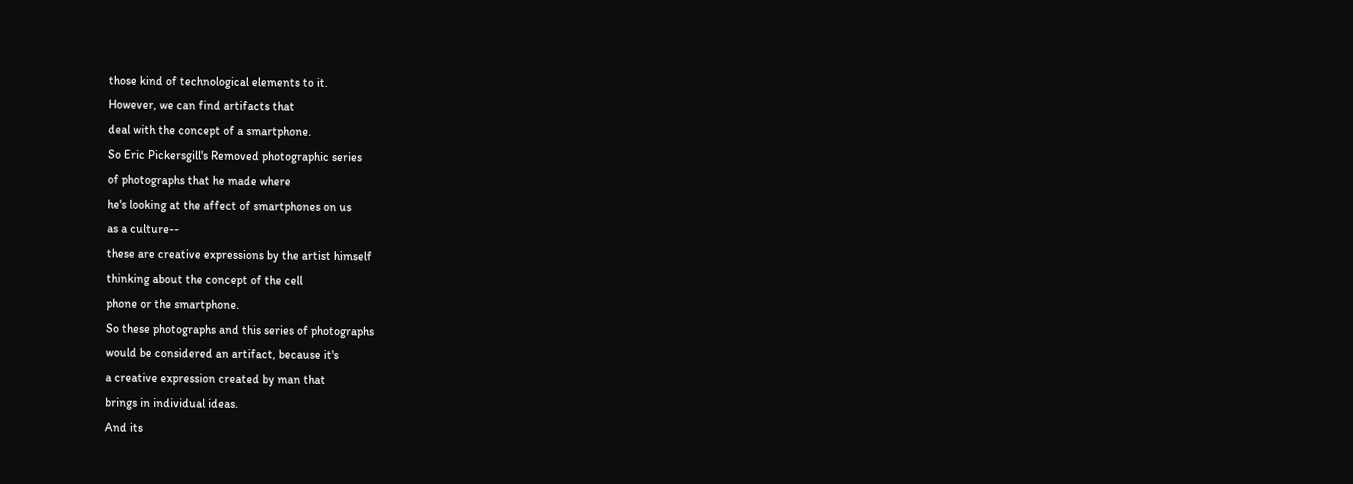those kind of technological elements to it.
However, we can find artifacts that
deal with the concept of a smartphone.
So Eric Pickersgill's Removed photographic series
of photographs that he made where
he's looking at the affect of smartphones on us
as a culture--
these are creative expressions by the artist himself
thinking about the concept of the cell
phone or the smartphone.
So these photographs and this series of photographs
would be considered an artifact, because it's
a creative expression created by man that
brings in individual ideas.
And its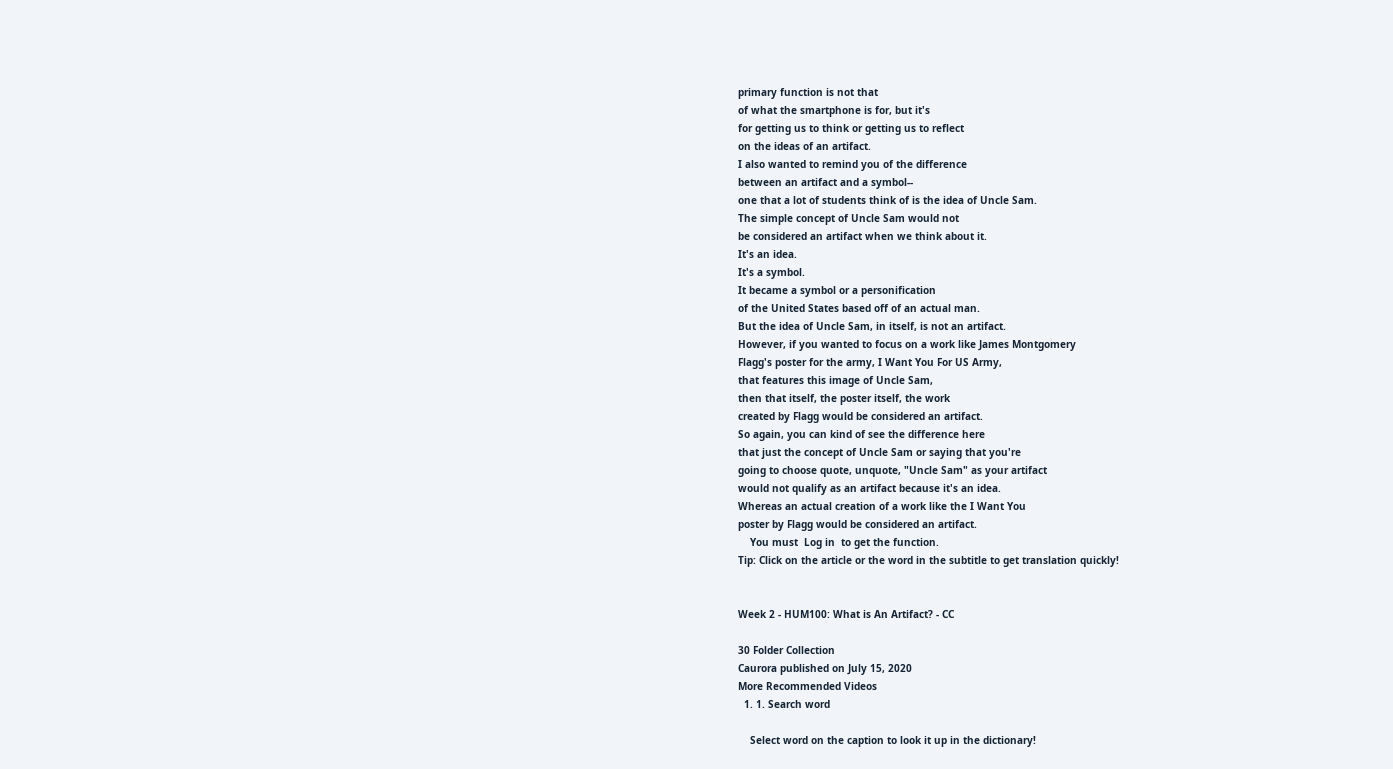primary function is not that
of what the smartphone is for, but it's
for getting us to think or getting us to reflect
on the ideas of an artifact.
I also wanted to remind you of the difference
between an artifact and a symbol--
one that a lot of students think of is the idea of Uncle Sam.
The simple concept of Uncle Sam would not
be considered an artifact when we think about it.
It's an idea.
It's a symbol.
It became a symbol or a personification
of the United States based off of an actual man.
But the idea of Uncle Sam, in itself, is not an artifact.
However, if you wanted to focus on a work like James Montgomery
Flagg's poster for the army, I Want You For US Army,
that features this image of Uncle Sam,
then that itself, the poster itself, the work
created by Flagg would be considered an artifact.
So again, you can kind of see the difference here
that just the concept of Uncle Sam or saying that you're
going to choose quote, unquote, "Uncle Sam" as your artifact
would not qualify as an artifact because it's an idea.
Whereas an actual creation of a work like the I Want You
poster by Flagg would be considered an artifact.
    You must  Log in  to get the function.
Tip: Click on the article or the word in the subtitle to get translation quickly!


Week 2 - HUM100: What is An Artifact? - CC

30 Folder Collection
Caurora published on July 15, 2020
More Recommended Videos
  1. 1. Search word

    Select word on the caption to look it up in the dictionary!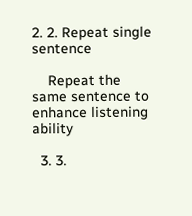2. 2. Repeat single sentence

    Repeat the same sentence to enhance listening ability

  3. 3.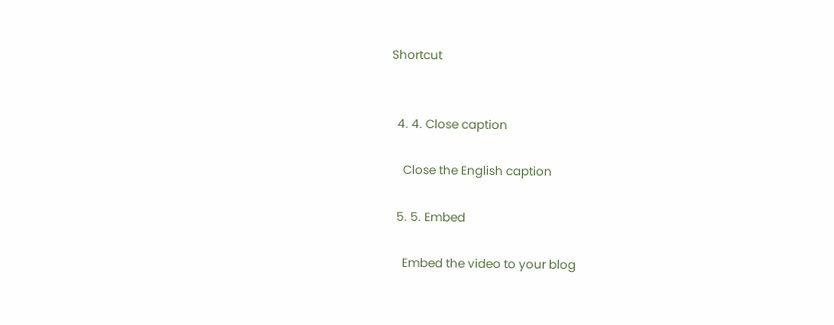Shortcut


  4. 4. Close caption

    Close the English caption

  5. 5. Embed

    Embed the video to your blog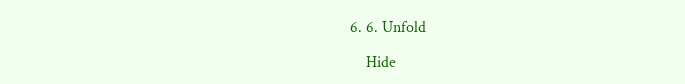6. 6. Unfold

    Hide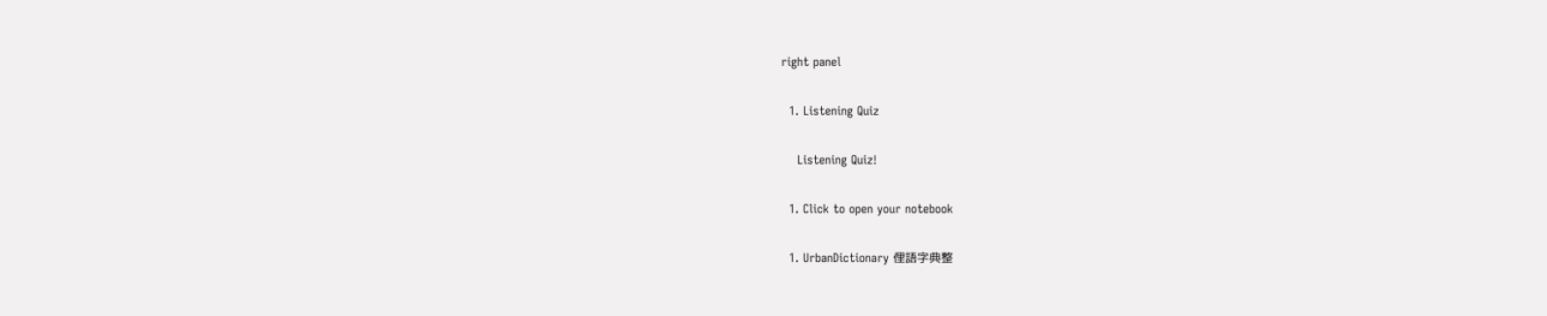right panel

  1. Listening Quiz

    Listening Quiz!

  1. Click to open your notebook

  1. UrbanDictionary 俚語字典整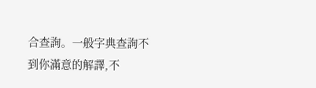合查詢。一般字典查詢不到你滿意的解譯,不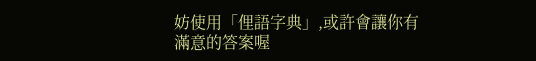妨使用「俚語字典」,或許會讓你有滿意的答案喔